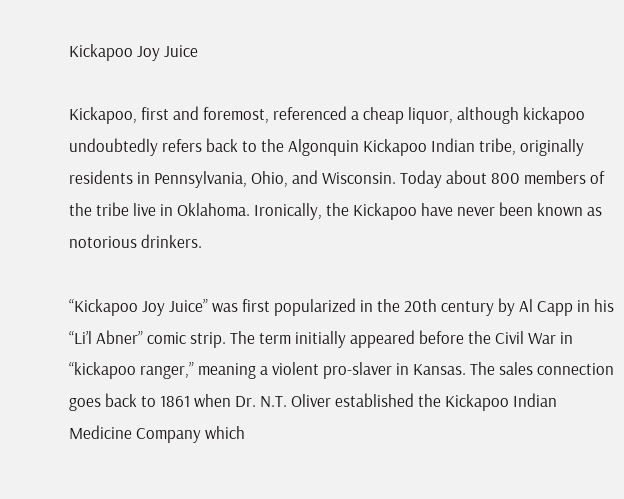Kickapoo Joy Juice

Kickapoo, first and foremost, referenced a cheap liquor, although kickapoo undoubtedly refers back to the Algonquin Kickapoo Indian tribe, originally residents in Pennsylvania, Ohio, and Wisconsin. Today about 800 members of the tribe live in Oklahoma. Ironically, the Kickapoo have never been known as notorious drinkers.

“Kickapoo Joy Juice” was first popularized in the 20th century by Al Capp in his “Li’l Abner” comic strip. The term initially appeared before the Civil War in “kickapoo ranger,” meaning a violent pro-slaver in Kansas. The sales connection goes back to 1861 when Dr. N.T. Oliver established the Kickapoo Indian Medicine Company which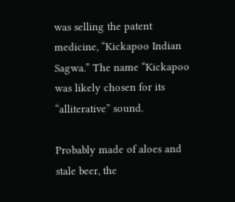was selling the patent medicine, “Kickapoo Indian Sagwa.” The name “Kickapoo
was likely chosen for its “alliterative” sound.

Probably made of aloes and stale beer, the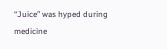“Juice” was hyped during medicine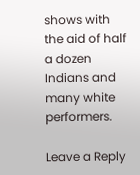shows with the aid of half a dozen Indians and many white performers.

Leave a Reply